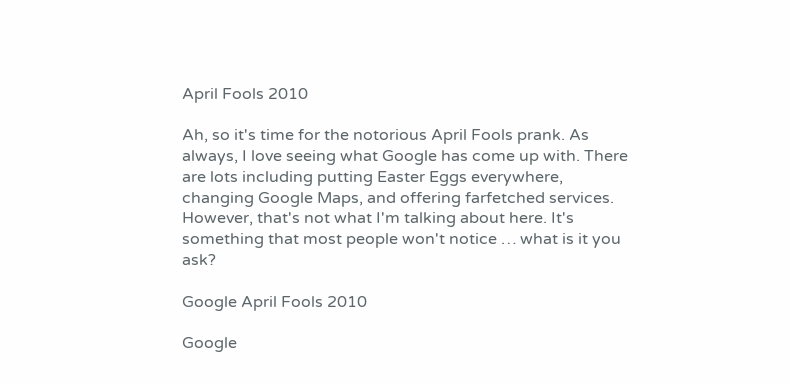April Fools 2010

Ah, so it's time for the notorious April Fools prank. As always, I love seeing what Google has come up with. There are lots including putting Easter Eggs everywhere, changing Google Maps, and offering farfetched services. However, that's not what I'm talking about here. It's something that most people won't notice … what is it you ask?

Google April Fools 2010

Google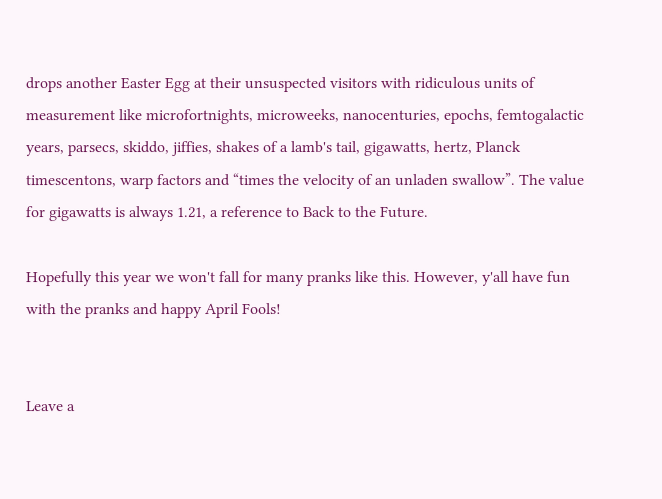drops another Easter Egg at their unsuspected visitors with ridiculous units of measurement like microfortnights, microweeks, nanocenturies, epochs, femtogalactic years, parsecs, skiddo, jiffies, shakes of a lamb's tail, gigawatts, hertz, Planck timescentons, warp factors and “times the velocity of an unladen swallow”. The value for gigawatts is always 1.21, a reference to Back to the Future.

Hopefully this year we won't fall for many pranks like this. However, y'all have fun with the pranks and happy April Fools!


Leave a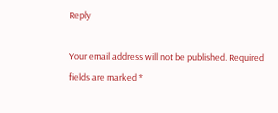Reply

Your email address will not be published. Required fields are marked *